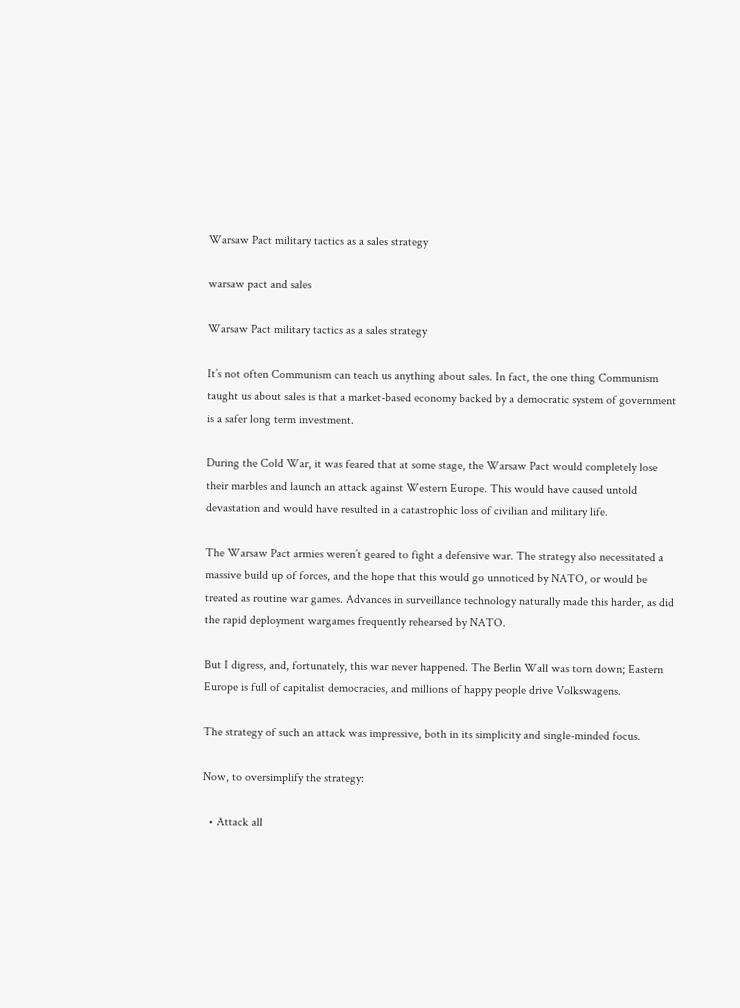Warsaw Pact military tactics as a sales strategy

warsaw pact and sales

Warsaw Pact military tactics as a sales strategy

It’s not often Communism can teach us anything about sales. In fact, the one thing Communism taught us about sales is that a market-based economy backed by a democratic system of government is a safer long term investment.

During the Cold War, it was feared that at some stage, the Warsaw Pact would completely lose their marbles and launch an attack against Western Europe. This would have caused untold devastation and would have resulted in a catastrophic loss of civilian and military life.

The Warsaw Pact armies weren’t geared to fight a defensive war. The strategy also necessitated a massive build up of forces, and the hope that this would go unnoticed by NATO, or would be treated as routine war games. Advances in surveillance technology naturally made this harder, as did the rapid deployment wargames frequently rehearsed by NATO.

But I digress, and, fortunately, this war never happened. The Berlin Wall was torn down; Eastern Europe is full of capitalist democracies, and millions of happy people drive Volkswagens.

The strategy of such an attack was impressive, both in its simplicity and single-minded focus.

Now, to oversimplify the strategy:

  • Attack all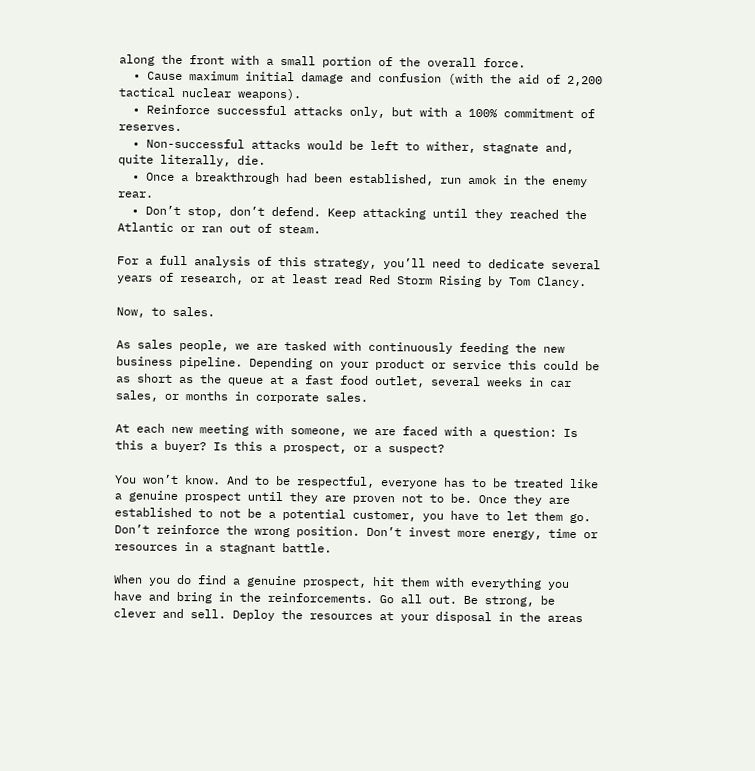along the front with a small portion of the overall force.
  • Cause maximum initial damage and confusion (with the aid of 2,200 tactical nuclear weapons).
  • Reinforce successful attacks only, but with a 100% commitment of reserves.
  • Non-successful attacks would be left to wither, stagnate and, quite literally, die.
  • Once a breakthrough had been established, run amok in the enemy rear.
  • Don’t stop, don’t defend. Keep attacking until they reached the Atlantic or ran out of steam.

For a full analysis of this strategy, you’ll need to dedicate several years of research, or at least read Red Storm Rising by Tom Clancy.

Now, to sales.

As sales people, we are tasked with continuously feeding the new business pipeline. Depending on your product or service this could be as short as the queue at a fast food outlet, several weeks in car sales, or months in corporate sales.

At each new meeting with someone, we are faced with a question: Is this a buyer? Is this a prospect, or a suspect?

You won’t know. And to be respectful, everyone has to be treated like a genuine prospect until they are proven not to be. Once they are established to not be a potential customer, you have to let them go. Don’t reinforce the wrong position. Don’t invest more energy, time or resources in a stagnant battle.

When you do find a genuine prospect, hit them with everything you have and bring in the reinforcements. Go all out. Be strong, be clever and sell. Deploy the resources at your disposal in the areas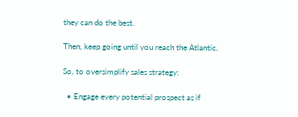they can do the best.

Then, keep going until you reach the Atlantic.

So, to oversimplify sales strategy:

  • Engage every potential prospect as if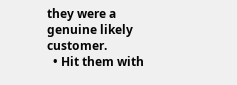they were a genuine likely customer.
  • Hit them with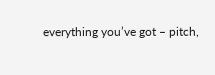everything you’ve got – pitch,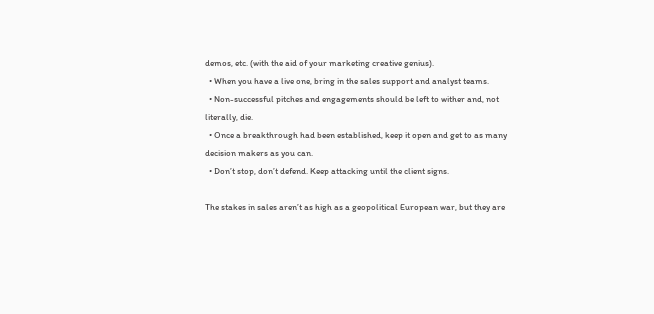demos, etc. (with the aid of your marketing creative genius).
  • When you have a live one, bring in the sales support and analyst teams.
  • Non-successful pitches and engagements should be left to wither and, not literally, die.
  • Once a breakthrough had been established, keep it open and get to as many decision makers as you can.
  • Don’t stop, don’t defend. Keep attacking until the client signs.

The stakes in sales aren’t as high as a geopolitical European war, but they are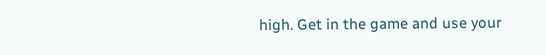high. Get in the game and use your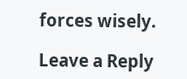forces wisely.

Leave a Reply